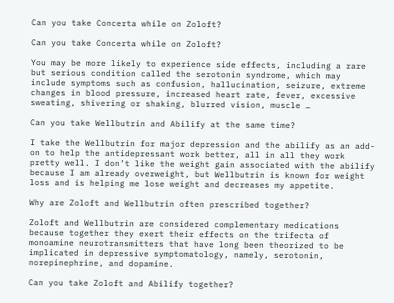Can you take Concerta while on Zoloft?

Can you take Concerta while on Zoloft?

You may be more likely to experience side effects, including a rare but serious condition called the serotonin syndrome, which may include symptoms such as confusion, hallucination, seizure, extreme changes in blood pressure, increased heart rate, fever, excessive sweating, shivering or shaking, blurred vision, muscle …

Can you take Wellbutrin and Abilify at the same time?

I take the Wellbutrin for major depression and the abilify as an add-on to help the antidepressant work better, all in all they work pretty well. I don’t like the weight gain associated with the abilify because I am already overweight, but Wellbutrin is known for weight loss and is helping me lose weight and decreases my appetite.

Why are Zoloft and Wellbutrin often prescribed together?

Zoloft and Wellbutrin are considered complementary medications because together they exert their effects on the trifecta of monoamine neurotransmitters that have long been theorized to be implicated in depressive symptomatology, namely, serotonin, norepinephrine, and dopamine.

Can you take Zoloft and Abilify together?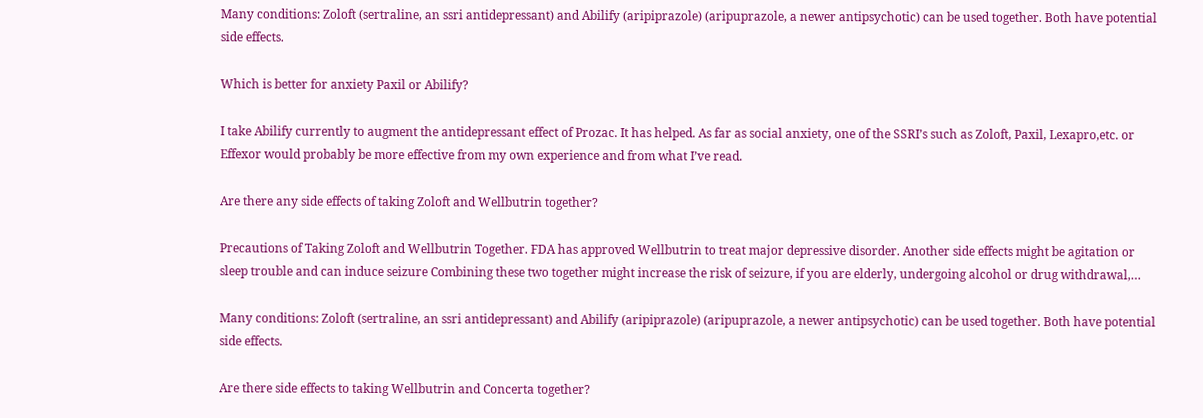Many conditions: Zoloft (sertraline, an ssri antidepressant) and Abilify (aripiprazole) (aripuprazole, a newer antipsychotic) can be used together. Both have potential side effects.

Which is better for anxiety Paxil or Abilify?

I take Abilify currently to augment the antidepressant effect of Prozac. It has helped. As far as social anxiety, one of the SSRI’s such as Zoloft, Paxil, Lexapro,etc. or Effexor would probably be more effective from my own experience and from what I’ve read.

Are there any side effects of taking Zoloft and Wellbutrin together?

Precautions of Taking Zoloft and Wellbutrin Together. FDA has approved Wellbutrin to treat major depressive disorder. Another side effects might be agitation or sleep trouble and can induce seizure Combining these two together might increase the risk of seizure, if you are elderly, undergoing alcohol or drug withdrawal,…

Many conditions: Zoloft (sertraline, an ssri antidepressant) and Abilify (aripiprazole) (aripuprazole, a newer antipsychotic) can be used together. Both have potential side effects.

Are there side effects to taking Wellbutrin and Concerta together?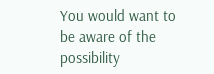You would want to be aware of the possibility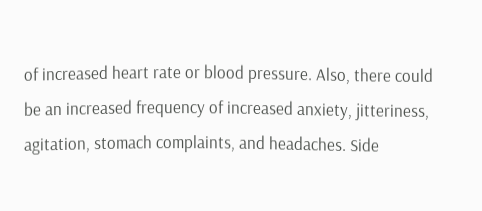of increased heart rate or blood pressure. Also, there could be an increased frequency of increased anxiety, jitteriness, agitation, stomach complaints, and headaches. Side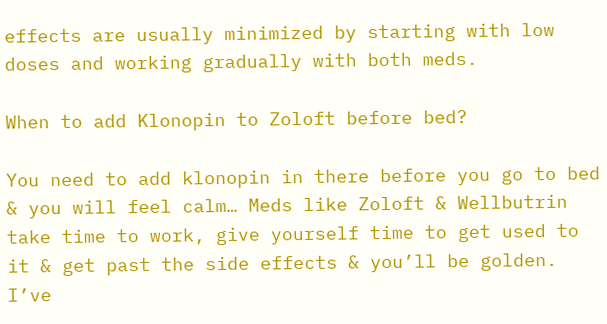effects are usually minimized by starting with low doses and working gradually with both meds.

When to add Klonopin to Zoloft before bed?

You need to add klonopin in there before you go to bed & you will feel calm… Meds like Zoloft & Wellbutrin take time to work, give yourself time to get used to it & get past the side effects & you’ll be golden. I’ve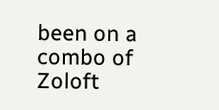been on a combo of Zoloft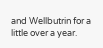and Wellbutrin for a little over a year.